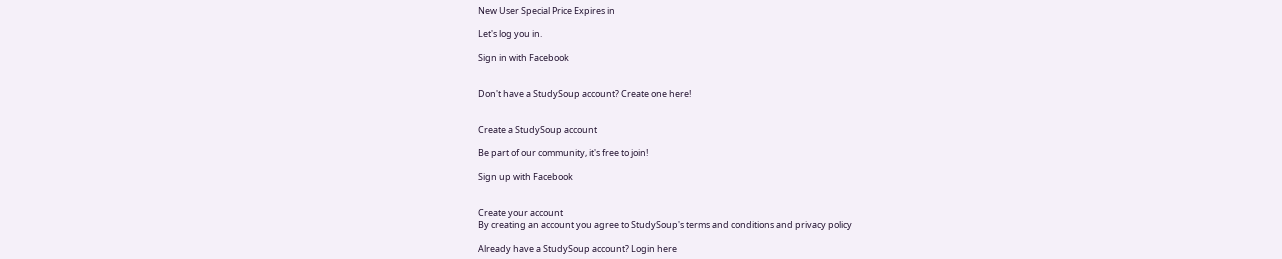New User Special Price Expires in

Let's log you in.

Sign in with Facebook


Don't have a StudySoup account? Create one here!


Create a StudySoup account

Be part of our community, it's free to join!

Sign up with Facebook


Create your account
By creating an account you agree to StudySoup's terms and conditions and privacy policy

Already have a StudySoup account? Login here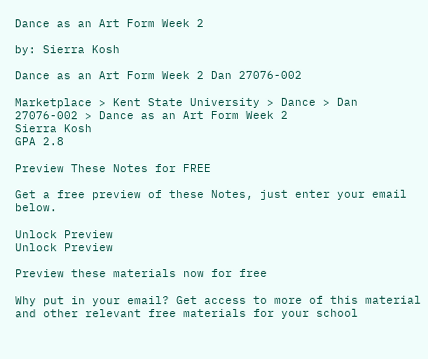Dance as an Art Form Week 2

by: Sierra Kosh

Dance as an Art Form Week 2 Dan 27076-002

Marketplace > Kent State University > Dance > Dan 27076-002 > Dance as an Art Form Week 2
Sierra Kosh
GPA 2.8

Preview These Notes for FREE

Get a free preview of these Notes, just enter your email below.

Unlock Preview
Unlock Preview

Preview these materials now for free

Why put in your email? Get access to more of this material and other relevant free materials for your school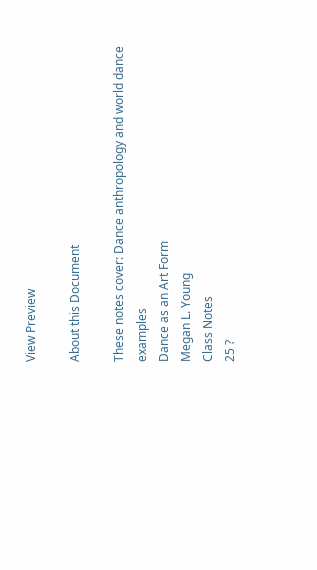View Preview

About this Document

These notes cover: Dance anthropology and world dance examples
Dance as an Art Form
Megan L. Young
Class Notes
25 ?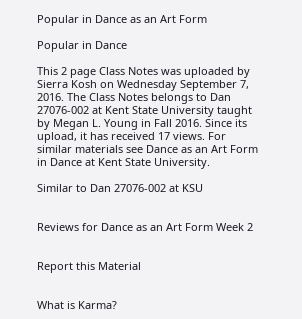Popular in Dance as an Art Form

Popular in Dance

This 2 page Class Notes was uploaded by Sierra Kosh on Wednesday September 7, 2016. The Class Notes belongs to Dan 27076-002 at Kent State University taught by Megan L. Young in Fall 2016. Since its upload, it has received 17 views. For similar materials see Dance as an Art Form in Dance at Kent State University.

Similar to Dan 27076-002 at KSU


Reviews for Dance as an Art Form Week 2


Report this Material


What is Karma?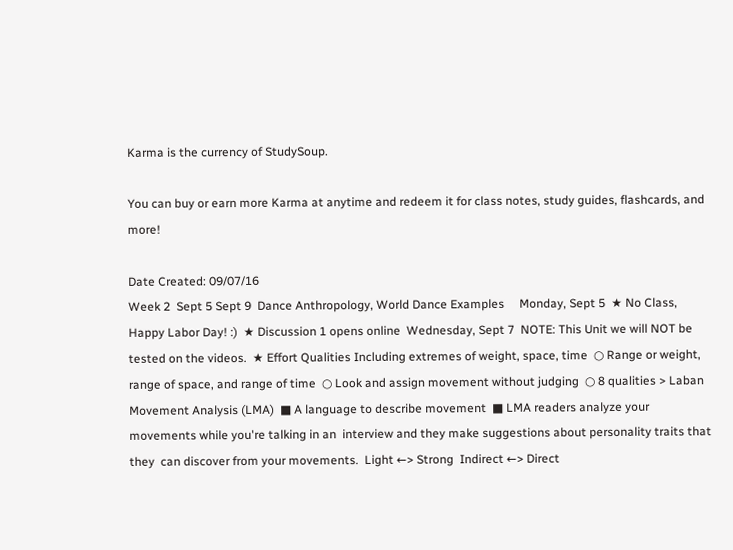Karma is the currency of StudySoup.

You can buy or earn more Karma at anytime and redeem it for class notes, study guides, flashcards, and more!

Date Created: 09/07/16
Week 2  Sept 5 Sept 9  Dance Anthropology, World Dance Examples     Monday, Sept 5  ★ No Class, Happy Labor Day! :)  ★ Discussion 1 opens online  Wednesday, Sept 7  NOTE: This Unit we will NOT be tested on the videos.  ★ Effort Qualities Including extremes of weight, space, time  ○ Range or weight, range of space, and range of time  ○ Look and assign movement without judging  ○ 8 qualities > Laban Movement Analysis (LMA)  ■ A language to describe movement  ■ LMA readers analyze your movements while you're talking in an  interview and they make suggestions about personality traits that they  can discover from your movements.  Light ←> Strong  Indirect ←> Direct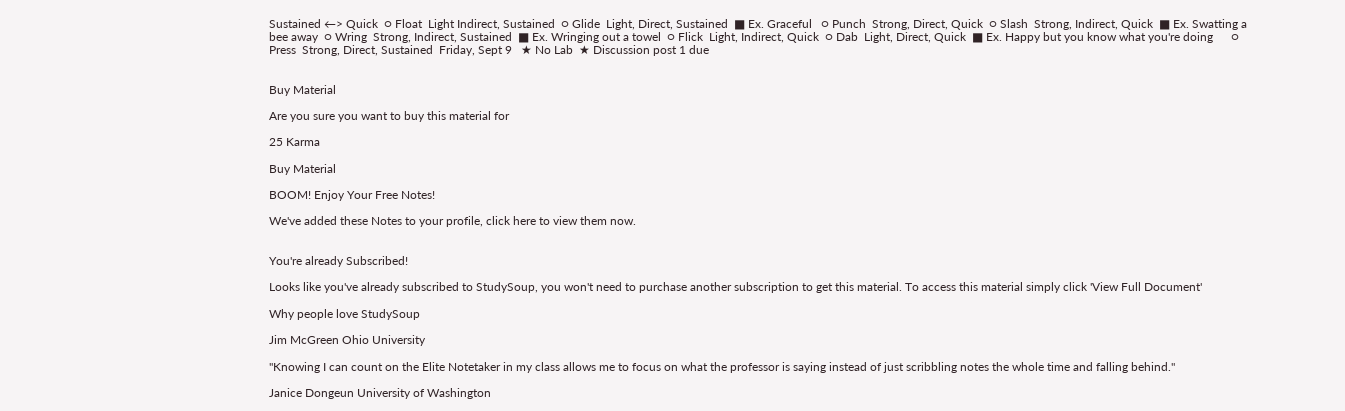Sustained ←> Quick  ○ Float  Light Indirect, Sustained  ○ Glide  Light, Direct, Sustained  ■ Ex. Graceful   ○ Punch  Strong, Direct, Quick  ○ Slash  Strong, Indirect, Quick  ■ Ex. Swatting a bee away  ○ Wring  Strong, Indirect, Sustained  ■ Ex. Wringing out a towel  ○ Flick  Light, Indirect, Quick  ○ Dab  Light, Direct, Quick  ■ Ex. Happy but you know what you're doing      ○ Press  Strong, Direct, Sustained  Friday, Sept 9   ★ No Lab  ★ Discussion post 1 due


Buy Material

Are you sure you want to buy this material for

25 Karma

Buy Material

BOOM! Enjoy Your Free Notes!

We've added these Notes to your profile, click here to view them now.


You're already Subscribed!

Looks like you've already subscribed to StudySoup, you won't need to purchase another subscription to get this material. To access this material simply click 'View Full Document'

Why people love StudySoup

Jim McGreen Ohio University

"Knowing I can count on the Elite Notetaker in my class allows me to focus on what the professor is saying instead of just scribbling notes the whole time and falling behind."

Janice Dongeun University of Washington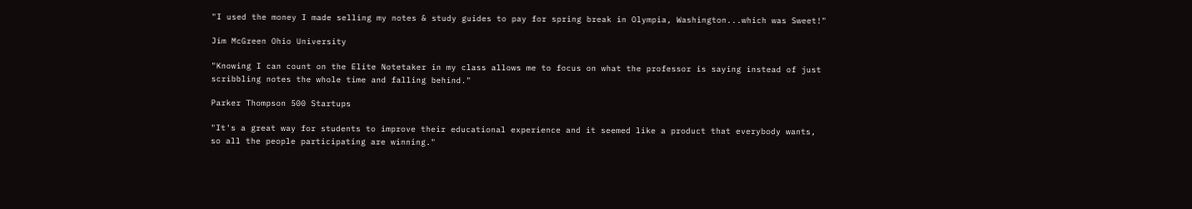"I used the money I made selling my notes & study guides to pay for spring break in Olympia, Washington...which was Sweet!"

Jim McGreen Ohio University

"Knowing I can count on the Elite Notetaker in my class allows me to focus on what the professor is saying instead of just scribbling notes the whole time and falling behind."

Parker Thompson 500 Startups

"It's a great way for students to improve their educational experience and it seemed like a product that everybody wants, so all the people participating are winning."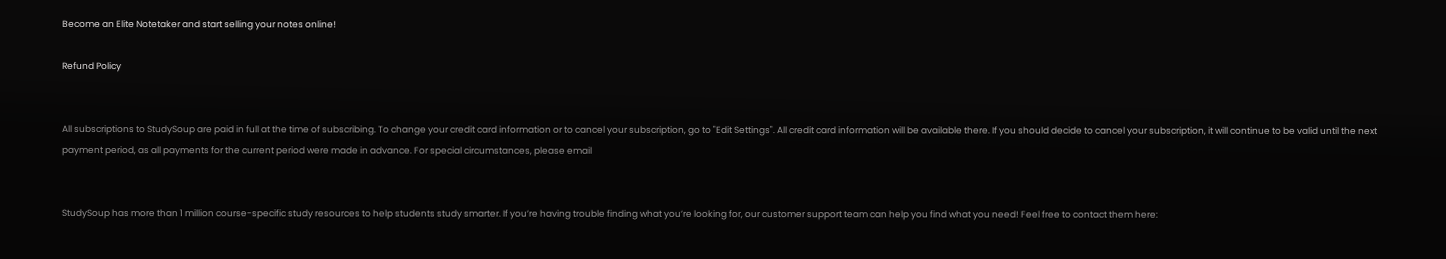Become an Elite Notetaker and start selling your notes online!

Refund Policy


All subscriptions to StudySoup are paid in full at the time of subscribing. To change your credit card information or to cancel your subscription, go to "Edit Settings". All credit card information will be available there. If you should decide to cancel your subscription, it will continue to be valid until the next payment period, as all payments for the current period were made in advance. For special circumstances, please email


StudySoup has more than 1 million course-specific study resources to help students study smarter. If you’re having trouble finding what you’re looking for, our customer support team can help you find what you need! Feel free to contact them here: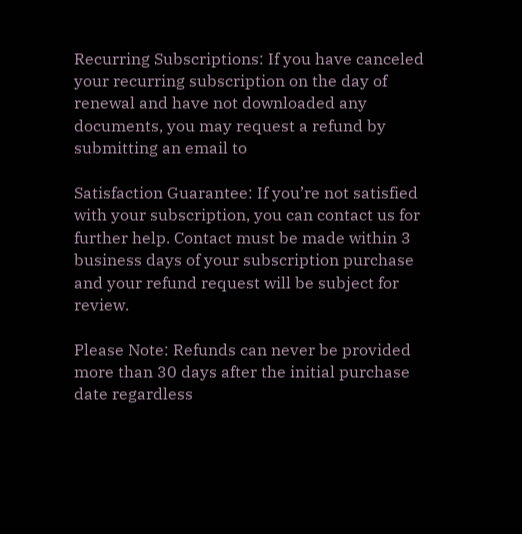Recurring Subscriptions: If you have canceled your recurring subscription on the day of renewal and have not downloaded any documents, you may request a refund by submitting an email to

Satisfaction Guarantee: If you’re not satisfied with your subscription, you can contact us for further help. Contact must be made within 3 business days of your subscription purchase and your refund request will be subject for review.

Please Note: Refunds can never be provided more than 30 days after the initial purchase date regardless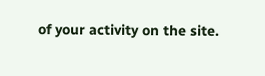of your activity on the site.